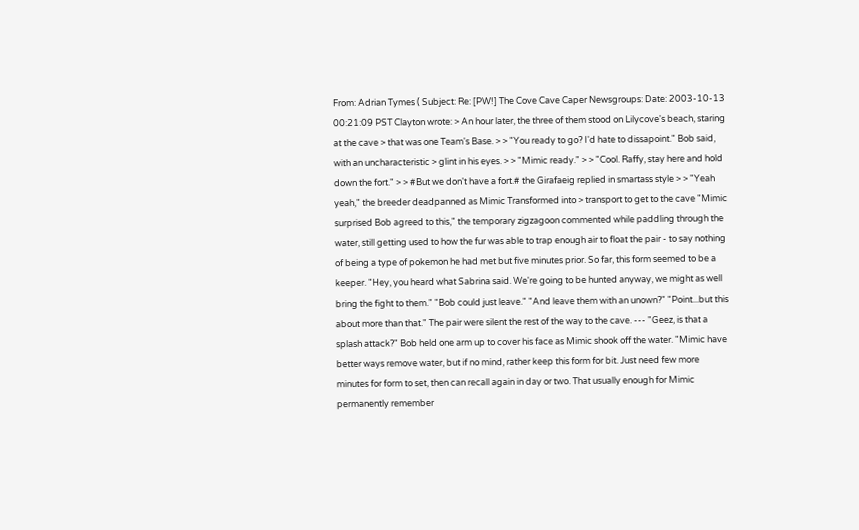From: Adrian Tymes ( Subject: Re: [PW!] The Cove Cave Caper Newsgroups: Date: 2003-10-13 00:21:09 PST Clayton wrote: > An hour later, the three of them stood on Lilycove's beach, staring at the cave > that was one Team's Base. > > "You ready to go? I'd hate to dissapoint." Bob said, with an uncharacteristic > glint in his eyes. > > "Mimic ready." > > "Cool. Raffy, stay here and hold down the fort." > > #But we don't have a fort.# the Girafaeig replied in smartass style > > "Yeah yeah," the breeder deadpanned as Mimic Transformed into > transport to get to the cave "Mimic surprised Bob agreed to this," the temporary zigzagoon commented while paddling through the water, still getting used to how the fur was able to trap enough air to float the pair - to say nothing of being a type of pokemon he had met but five minutes prior. So far, this form seemed to be a keeper. "Hey, you heard what Sabrina said. We're going to be hunted anyway, we might as well bring the fight to them." "Bob could just leave." "And leave them with an unown?" "Point...but this about more than that." The pair were silent the rest of the way to the cave. --- "Geez, is that a splash attack?" Bob held one arm up to cover his face as Mimic shook off the water. "Mimic have better ways remove water, but if no mind, rather keep this form for bit. Just need few more minutes for form to set, then can recall again in day or two. That usually enough for Mimic permanently remember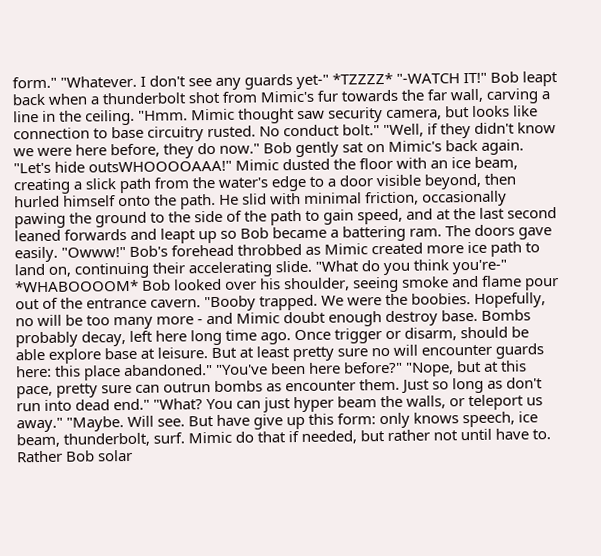form." "Whatever. I don't see any guards yet-" *TZZZZ* "-WATCH IT!" Bob leapt back when a thunderbolt shot from Mimic's fur towards the far wall, carving a line in the ceiling. "Hmm. Mimic thought saw security camera, but looks like connection to base circuitry rusted. No conduct bolt." "Well, if they didn't know we were here before, they do now." Bob gently sat on Mimic's back again. "Let's hide outsWHOOOOAAA!" Mimic dusted the floor with an ice beam, creating a slick path from the water's edge to a door visible beyond, then hurled himself onto the path. He slid with minimal friction, occasionally pawing the ground to the side of the path to gain speed, and at the last second leaned forwards and leapt up so Bob became a battering ram. The doors gave easily. "Owww!" Bob's forehead throbbed as Mimic created more ice path to land on, continuing their accelerating slide. "What do you think you're-" *WHABOOOOM* Bob looked over his shoulder, seeing smoke and flame pour out of the entrance cavern. "Booby trapped. We were the boobies. Hopefully, no will be too many more - and Mimic doubt enough destroy base. Bombs probably decay, left here long time ago. Once trigger or disarm, should be able explore base at leisure. But at least pretty sure no will encounter guards here: this place abandoned." "You've been here before?" "Nope, but at this pace, pretty sure can outrun bombs as encounter them. Just so long as don't run into dead end." "What? You can just hyper beam the walls, or teleport us away." "Maybe. Will see. But have give up this form: only knows speech, ice beam, thunderbolt, surf. Mimic do that if needed, but rather not until have to. Rather Bob solar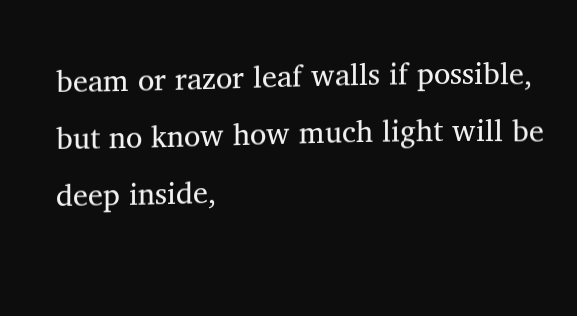beam or razor leaf walls if possible, but no know how much light will be deep inside,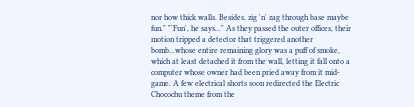nor how thick walls. Besides, zig 'n' zag through base maybe fun." "'Fun', he says..." As they passed the outer offices, their motion tripped a detector that triggered another bomb...whose entire remaining glory was a puff of smoke, which at least detached it from the wall, letting it fall onto a computer whose owner had been pried away from it mid-game. A few electrical shorts soon redirected the Electric Chocochu theme from the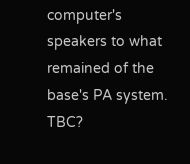computer's speakers to what remained of the base's PA system. TBC?